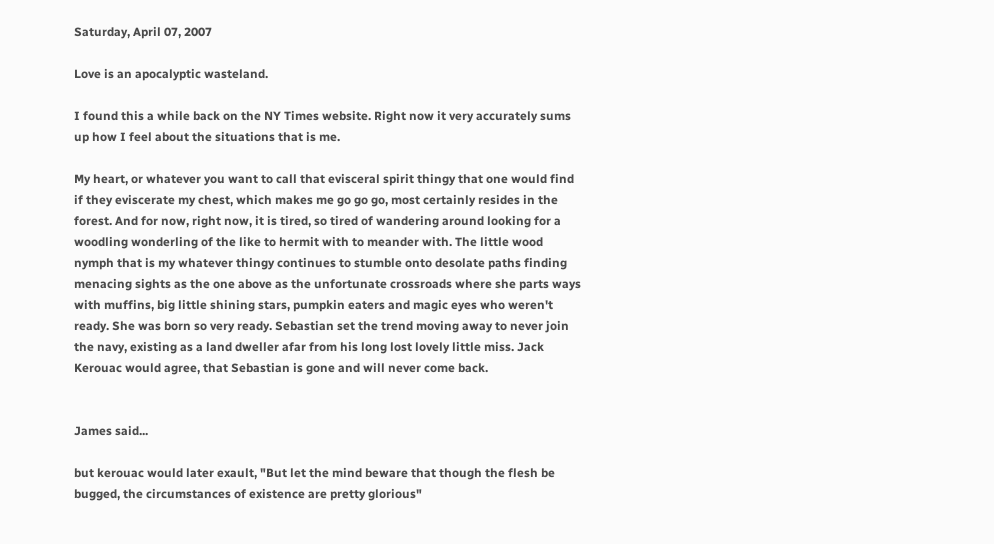Saturday, April 07, 2007

Love is an apocalyptic wasteland.

I found this a while back on the NY Times website. Right now it very accurately sums up how I feel about the situations that is me.

My heart, or whatever you want to call that evisceral spirit thingy that one would find if they eviscerate my chest, which makes me go go go, most certainly resides in the forest. And for now, right now, it is tired, so tired of wandering around looking for a woodling wonderling of the like to hermit with to meander with. The little wood nymph that is my whatever thingy continues to stumble onto desolate paths finding menacing sights as the one above as the unfortunate crossroads where she parts ways with muffins, big little shining stars, pumpkin eaters and magic eyes who weren't ready. She was born so very ready. Sebastian set the trend moving away to never join the navy, existing as a land dweller afar from his long lost lovely little miss. Jack Kerouac would agree, that Sebastian is gone and will never come back.


James said...

but kerouac would later exault, "But let the mind beware that though the flesh be bugged, the circumstances of existence are pretty glorious"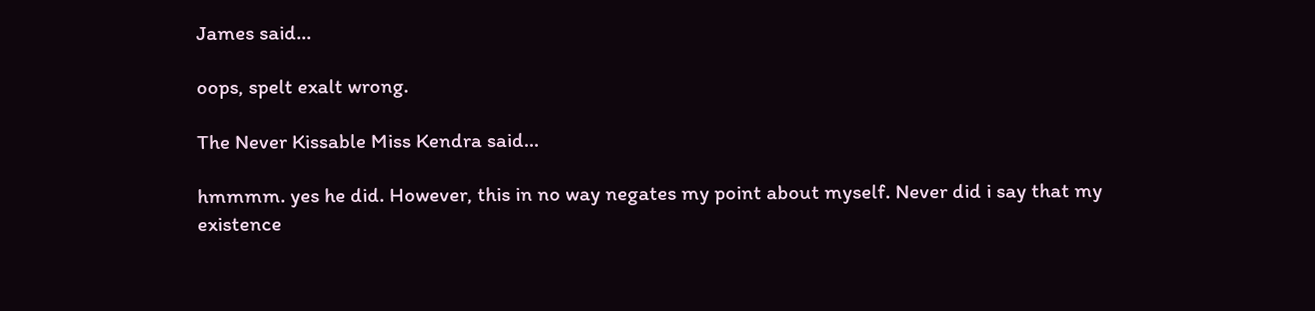James said...

oops, spelt exalt wrong.

The Never Kissable Miss Kendra said...

hmmmm. yes he did. However, this in no way negates my point about myself. Never did i say that my existence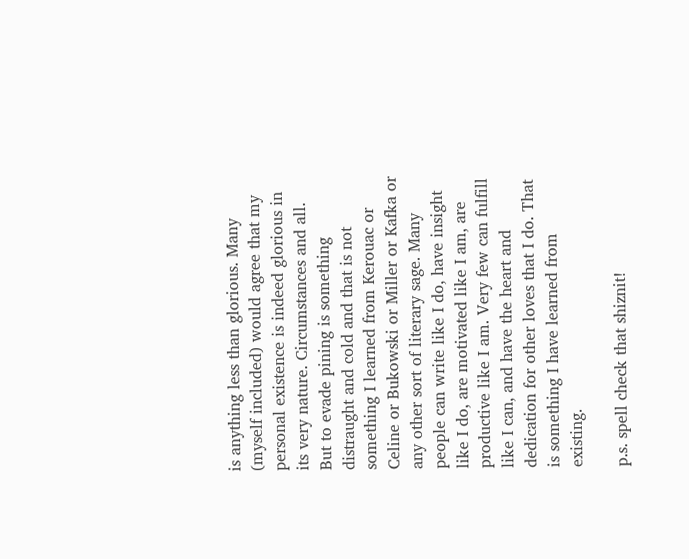is anything less than glorious. Many (myself included) would agree that my personal existence is indeed glorious in its very nature. Circumstances and all. But to evade pining is something distraught and cold and that is not something I learned from Kerouac or Celine or Bukowski or Miller or Kafka or any other sort of literary sage. Many people can write like I do, have insight like I do, are motivated like I am, are productive like I am. Very few can fulfill like I can, and have the heart and dedication for other loves that I do. That is something I have learned from existing.

p.s. spell check that shiznit!